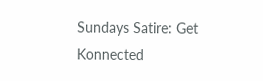Sundays Satire: Get Konnected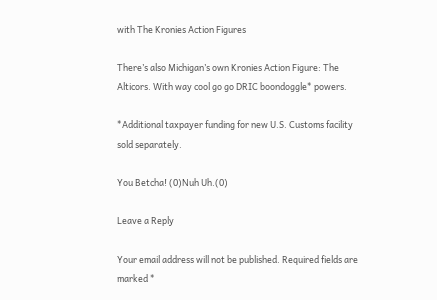with The Kronies Action Figures

There’s also Michigan’s own Kronies Action Figure: The Alticors. With way cool go go DRIC boondoggle* powers.

*Additional taxpayer funding for new U.S. Customs facility sold separately.

You Betcha! (0)Nuh Uh.(0)

Leave a Reply

Your email address will not be published. Required fields are marked *